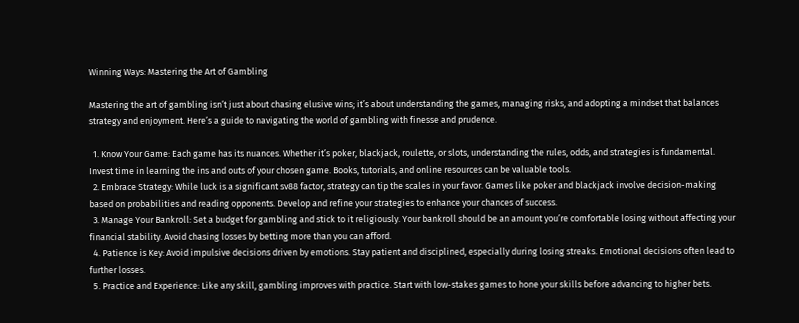Winning Ways: Mastering the Art of Gambling

Mastering the art of gambling isn’t just about chasing elusive wins; it’s about understanding the games, managing risks, and adopting a mindset that balances strategy and enjoyment. Here’s a guide to navigating the world of gambling with finesse and prudence.

  1. Know Your Game: Each game has its nuances. Whether it’s poker, blackjack, roulette, or slots, understanding the rules, odds, and strategies is fundamental. Invest time in learning the ins and outs of your chosen game. Books, tutorials, and online resources can be valuable tools.
  2. Embrace Strategy: While luck is a significant sv88 factor, strategy can tip the scales in your favor. Games like poker and blackjack involve decision-making based on probabilities and reading opponents. Develop and refine your strategies to enhance your chances of success.
  3. Manage Your Bankroll: Set a budget for gambling and stick to it religiously. Your bankroll should be an amount you’re comfortable losing without affecting your financial stability. Avoid chasing losses by betting more than you can afford.
  4. Patience is Key: Avoid impulsive decisions driven by emotions. Stay patient and disciplined, especially during losing streaks. Emotional decisions often lead to further losses.
  5. Practice and Experience: Like any skill, gambling improves with practice. Start with low-stakes games to hone your skills before advancing to higher bets.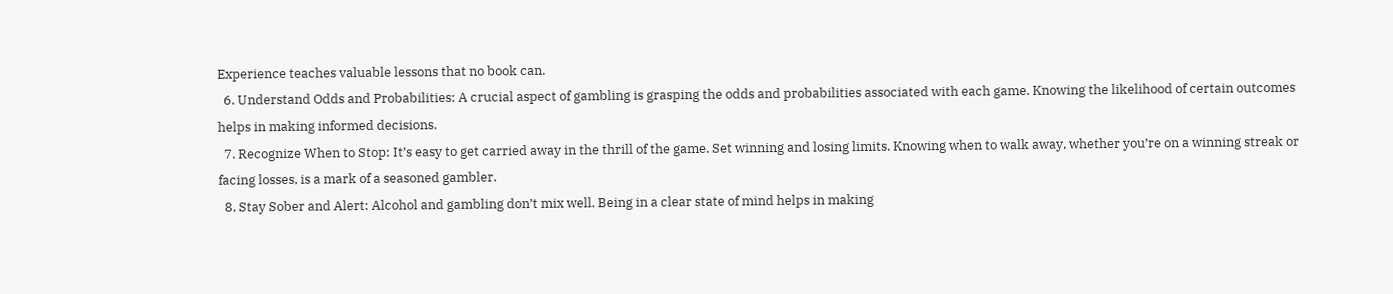Experience teaches valuable lessons that no book can.
  6. Understand Odds and Probabilities: A crucial aspect of gambling is grasping the odds and probabilities associated with each game. Knowing the likelihood of certain outcomes helps in making informed decisions.
  7. Recognize When to Stop: It’s easy to get carried away in the thrill of the game. Set winning and losing limits. Knowing when to walk away, whether you’re on a winning streak or facing losses, is a mark of a seasoned gambler.
  8. Stay Sober and Alert: Alcohol and gambling don’t mix well. Being in a clear state of mind helps in making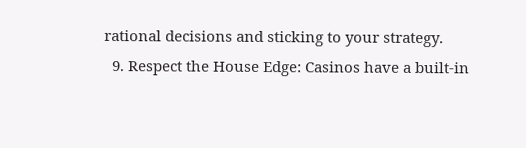rational decisions and sticking to your strategy.
  9. Respect the House Edge: Casinos have a built-in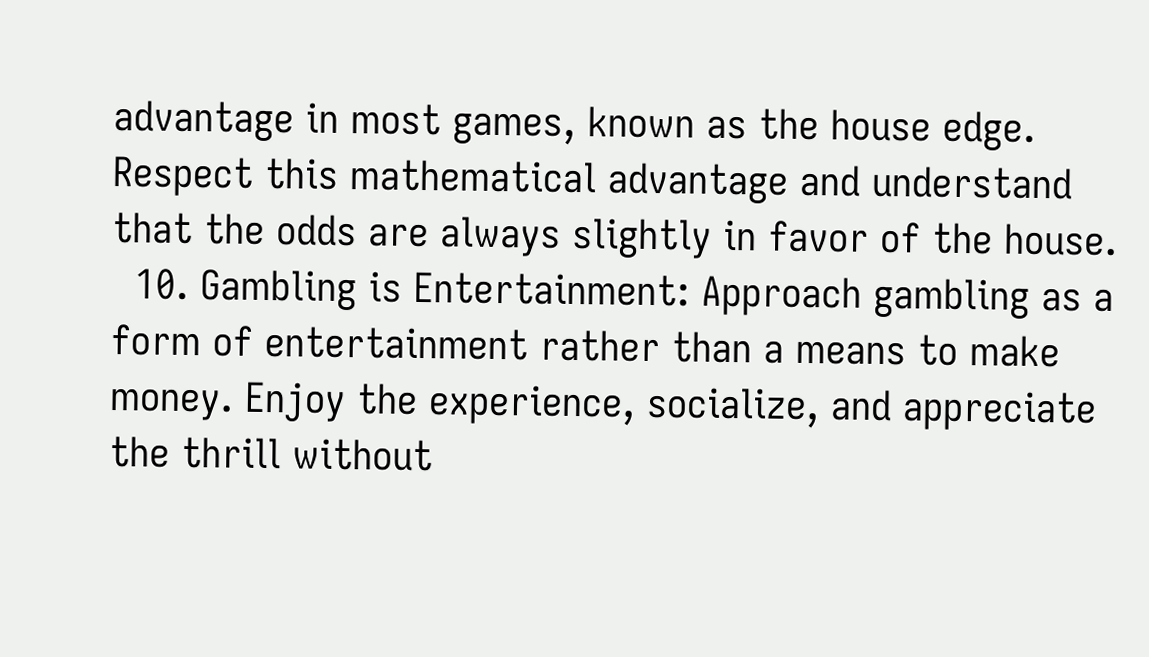advantage in most games, known as the house edge. Respect this mathematical advantage and understand that the odds are always slightly in favor of the house.
  10. Gambling is Entertainment: Approach gambling as a form of entertainment rather than a means to make money. Enjoy the experience, socialize, and appreciate the thrill without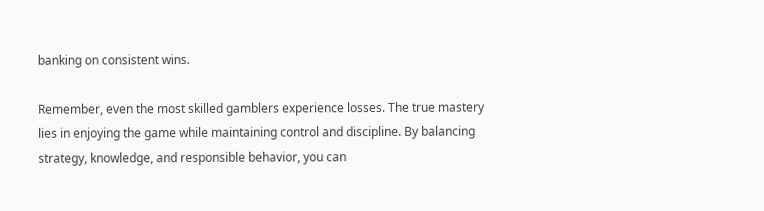banking on consistent wins.

Remember, even the most skilled gamblers experience losses. The true mastery lies in enjoying the game while maintaining control and discipline. By balancing strategy, knowledge, and responsible behavior, you can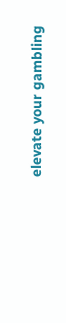elevate your gambling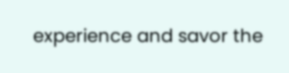experience and savor the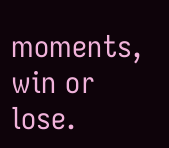moments, win or lose.